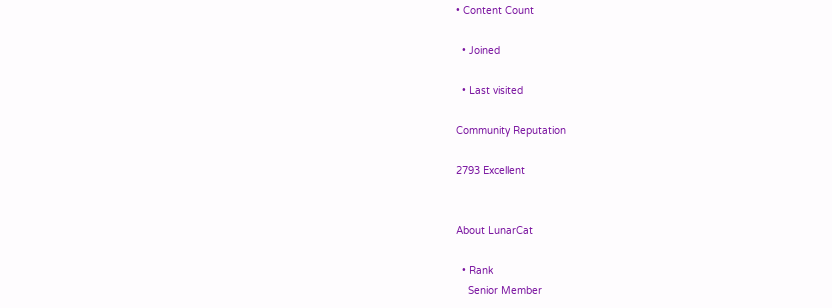• Content Count

  • Joined

  • Last visited

Community Reputation

2793 Excellent


About LunarCat

  • Rank
    Senior Member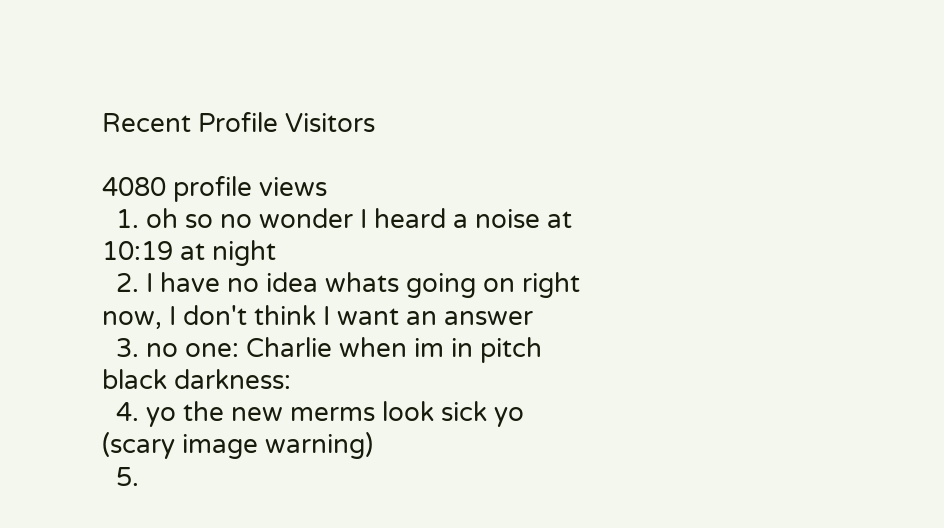Recent Profile Visitors

4080 profile views
  1. oh so no wonder I heard a noise at 10:19 at night
  2. I have no idea whats going on right now, I don't think I want an answer
  3. no one: Charlie when im in pitch black darkness:
  4. yo the new merms look sick yo (scary image warning)
  5.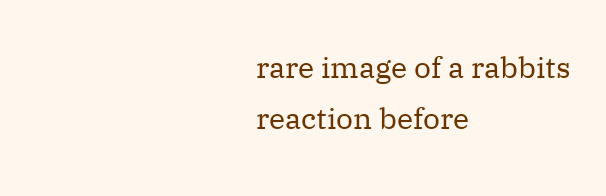rare image of a rabbits reaction before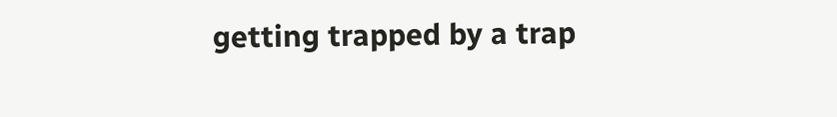getting trapped by a trap